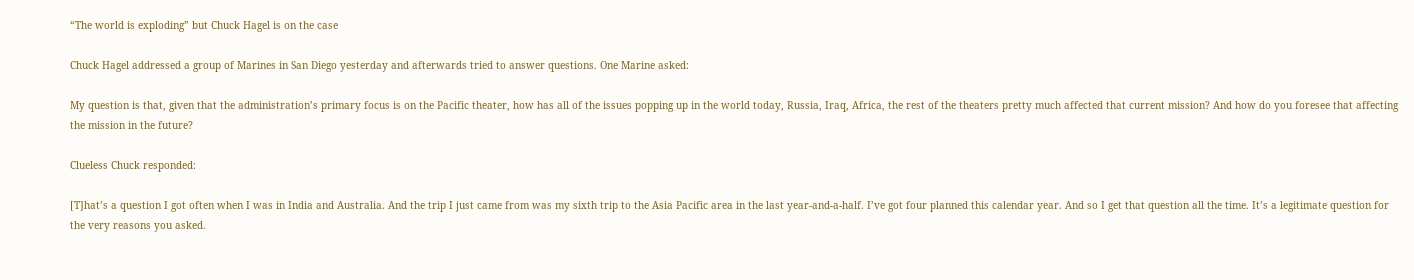“The world is exploding” but Chuck Hagel is on the case

Chuck Hagel addressed a group of Marines in San Diego yesterday and afterwards tried to answer questions. One Marine asked:

My question is that, given that the administration’s primary focus is on the Pacific theater, how has all of the issues popping up in the world today, Russia, Iraq, Africa, the rest of the theaters pretty much affected that current mission? And how do you foresee that affecting the mission in the future?

Clueless Chuck responded:

[T]hat’s a question I got often when I was in India and Australia. And the trip I just came from was my sixth trip to the Asia Pacific area in the last year-and-a-half. I’ve got four planned this calendar year. And so I get that question all the time. It’s a legitimate question for the very reasons you asked.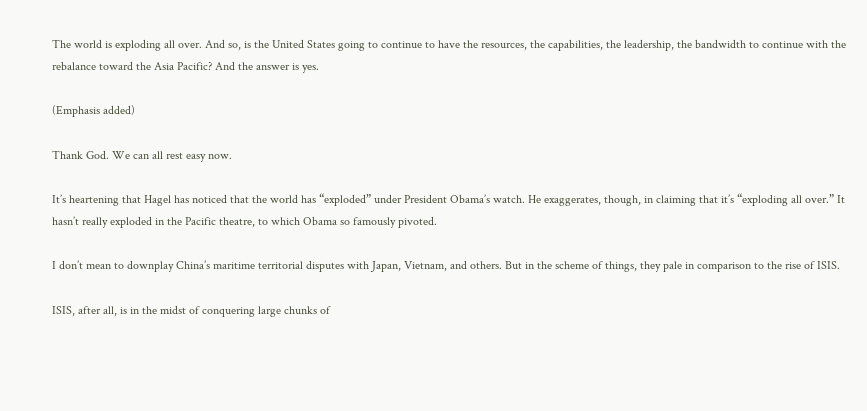The world is exploding all over. And so, is the United States going to continue to have the resources, the capabilities, the leadership, the bandwidth to continue with the rebalance toward the Asia Pacific? And the answer is yes.

(Emphasis added)

Thank God. We can all rest easy now.

It’s heartening that Hagel has noticed that the world has “exploded” under President Obama’s watch. He exaggerates, though, in claiming that it’s “exploding all over.” It hasn’t really exploded in the Pacific theatre, to which Obama so famously pivoted.

I don’t mean to downplay China’s maritime territorial disputes with Japan, Vietnam, and others. But in the scheme of things, they pale in comparison to the rise of ISIS.

ISIS, after all, is in the midst of conquering large chunks of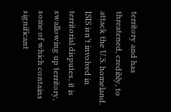territory and has threatened, credibly, to attack the U.S. homeland. ISIS isn’t involved in territorial disputes, it is swallowing up territory, some of which contains significant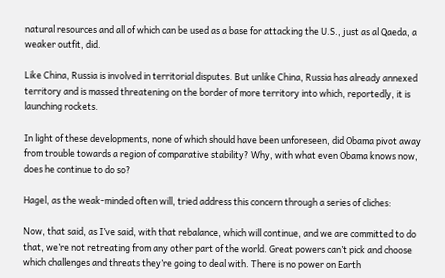natural resources and all of which can be used as a base for attacking the U.S., just as al Qaeda, a weaker outfit, did.

Like China, Russia is involved in territorial disputes. But unlike China, Russia has already annexed territory and is massed threatening on the border of more territory into which, reportedly, it is launching rockets.

In light of these developments, none of which should have been unforeseen, did Obama pivot away from trouble towards a region of comparative stability? Why, with what even Obama knows now, does he continue to do so?

Hagel, as the weak-minded often will, tried address this concern through a series of cliches:

Now, that said, as I’ve said, with that rebalance, which will continue, and we are committed to do that, we’re not retreating from any other part of the world. Great powers can’t pick and choose which challenges and threats they’re going to deal with. There is no power on Earth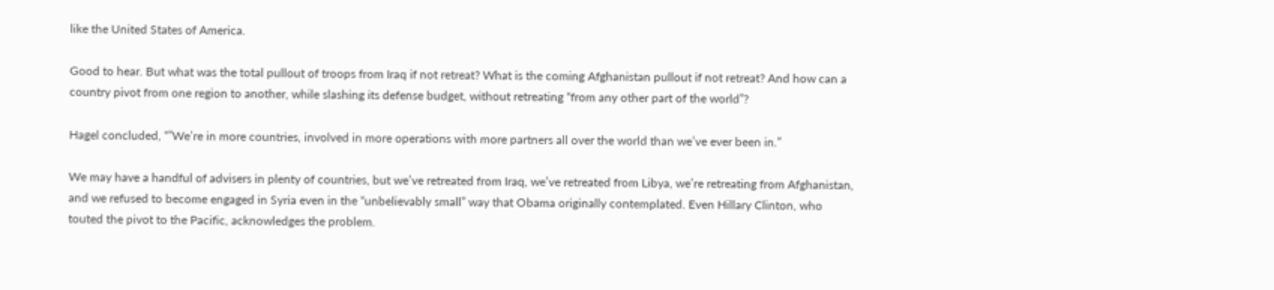like the United States of America.

Good to hear. But what was the total pullout of troops from Iraq if not retreat? What is the coming Afghanistan pullout if not retreat? And how can a country pivot from one region to another, while slashing its defense budget, without retreating “from any other part of the world”?

Hagel concluded, “”We’re in more countries, involved in more operations with more partners all over the world than we’ve ever been in.”

We may have a handful of advisers in plenty of countries, but we’ve retreated from Iraq, we’ve retreated from Libya, we’re retreating from Afghanistan, and we refused to become engaged in Syria even in the “unbelievably small” way that Obama originally contemplated. Even Hillary Clinton, who touted the pivot to the Pacific, acknowledges the problem.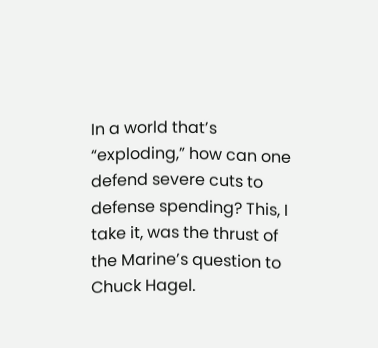In a world that’s “exploding,” how can one defend severe cuts to defense spending? This, I take it, was the thrust of the Marine’s question to Chuck Hagel.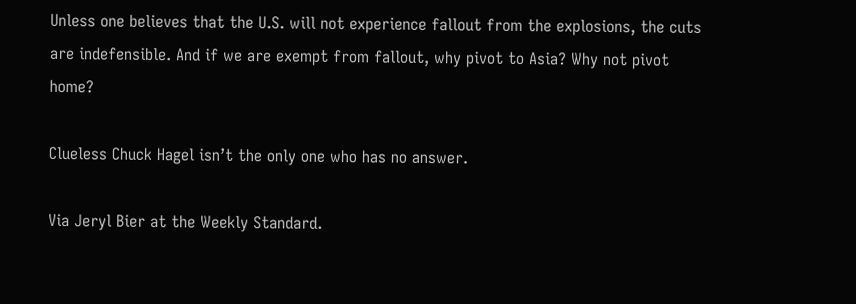Unless one believes that the U.S. will not experience fallout from the explosions, the cuts are indefensible. And if we are exempt from fallout, why pivot to Asia? Why not pivot home?

Clueless Chuck Hagel isn’t the only one who has no answer.

Via Jeryl Bier at the Weekly Standard.